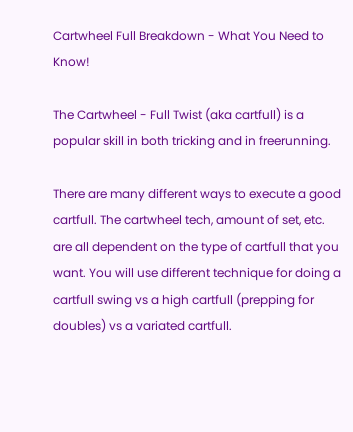Cartwheel Full Breakdown - What You Need to Know!

The Cartwheel - Full Twist (aka cartfull) is a popular skill in both tricking and in freerunning.

There are many different ways to execute a good cartfull. The cartwheel tech, amount of set, etc. are all dependent on the type of cartfull that you want. You will use different technique for doing a cartfull swing vs a high cartfull (prepping for doubles) vs a variated cartfull.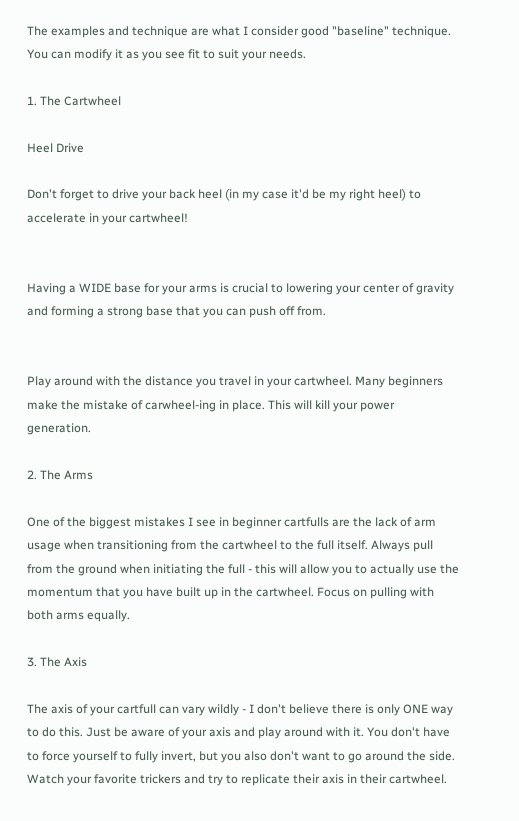The examples and technique are what I consider good "baseline" technique. You can modify it as you see fit to suit your needs.

1. The Cartwheel

Heel Drive

Don't forget to drive your back heel (in my case it'd be my right heel) to accelerate in your cartwheel!


Having a WIDE base for your arms is crucial to lowering your center of gravity and forming a strong base that you can push off from.


Play around with the distance you travel in your cartwheel. Many beginners make the mistake of carwheel-ing in place. This will kill your power generation.

2. The Arms

One of the biggest mistakes I see in beginner cartfulls are the lack of arm usage when transitioning from the cartwheel to the full itself. Always pull from the ground when initiating the full - this will allow you to actually use the momentum that you have built up in the cartwheel. Focus on pulling with both arms equally.

3. The Axis

The axis of your cartfull can vary wildly - I don't believe there is only ONE way to do this. Just be aware of your axis and play around with it. You don't have to force yourself to fully invert, but you also don't want to go around the side. Watch your favorite trickers and try to replicate their axis in their cartwheel.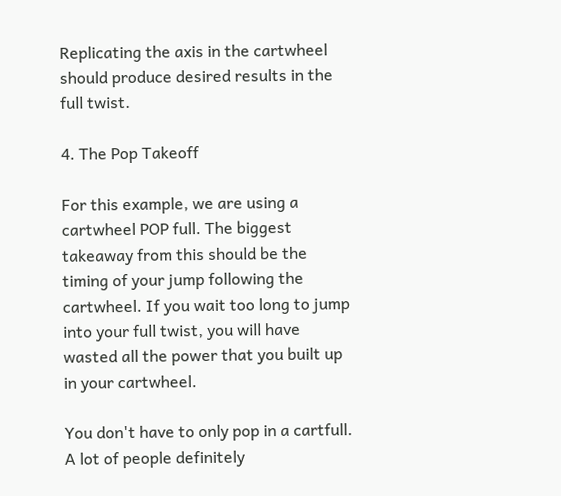Replicating the axis in the cartwheel should produce desired results in the full twist.

4. The Pop Takeoff

For this example, we are using a cartwheel POP full. The biggest takeaway from this should be the timing of your jump following the cartwheel. If you wait too long to jump into your full twist, you will have wasted all the power that you built up in your cartwheel.

You don't have to only pop in a cartfull. A lot of people definitely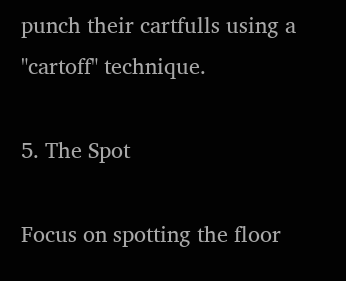punch their cartfulls using a "cartoff" technique.

5. The Spot

Focus on spotting the floor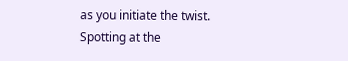as you initiate the twist. Spotting at the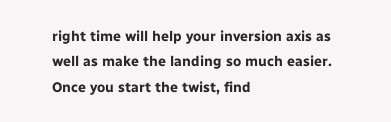right time will help your inversion axis as well as make the landing so much easier. Once you start the twist, find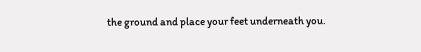the ground and place your feet underneath you.